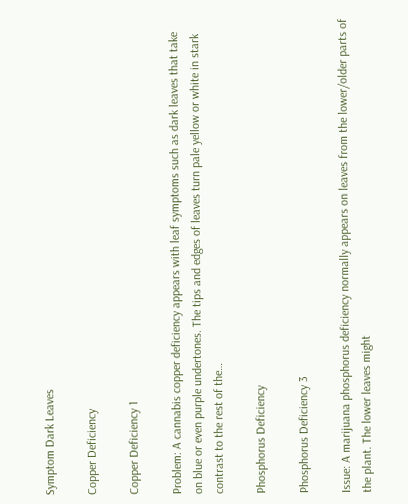Symptom Dark Leaves

Copper Deficiency

Copper Deficiency 1

Problem: A cannabis copper deficiency appears with leaf symptoms such as dark leaves that take on blue or even purple undertones. The tips and edges of leaves turn pale yellow or white in stark contrast to the rest of the…

Phosphorus Deficiency

Phosphorus Deficiency 3

Issue: A marijuana phosphorus deficiency normally appears on leaves from the lower/older parts of the plant. The lower leaves might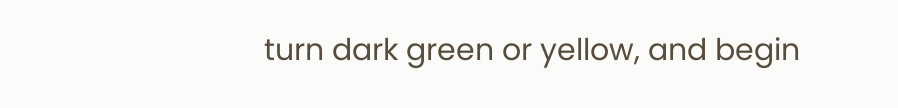turn dark green or yellow, and begin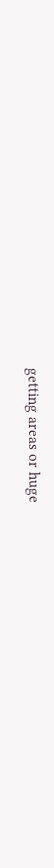getting areas or huge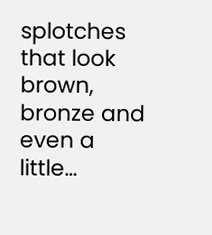splotches that look brown, bronze and even a little…